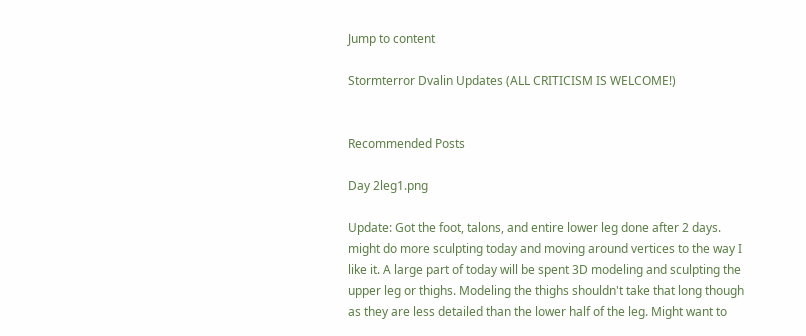Jump to content

Stormterror Dvalin Updates (ALL CRITICISM IS WELCOME!)


Recommended Posts

Day 2leg1.png

Update: Got the foot, talons, and entire lower leg done after 2 days. might do more sculpting today and moving around vertices to the way I like it. A large part of today will be spent 3D modeling and sculpting the upper leg or thighs. Modeling the thighs shouldn't take that long though as they are less detailed than the lower half of the leg. Might want to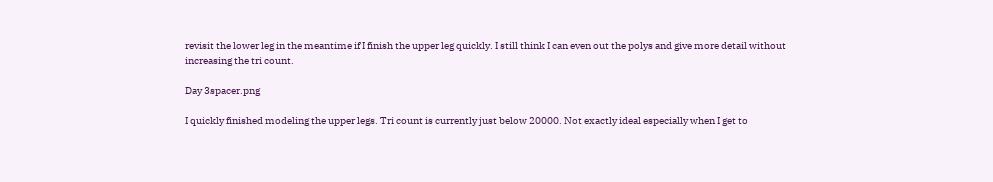revisit the lower leg in the meantime if I finish the upper leg quickly. I still think I can even out the polys and give more detail without increasing the tri count.

Day 3spacer.png

I quickly finished modeling the upper legs. Tri count is currently just below 20000. Not exactly ideal especially when I get to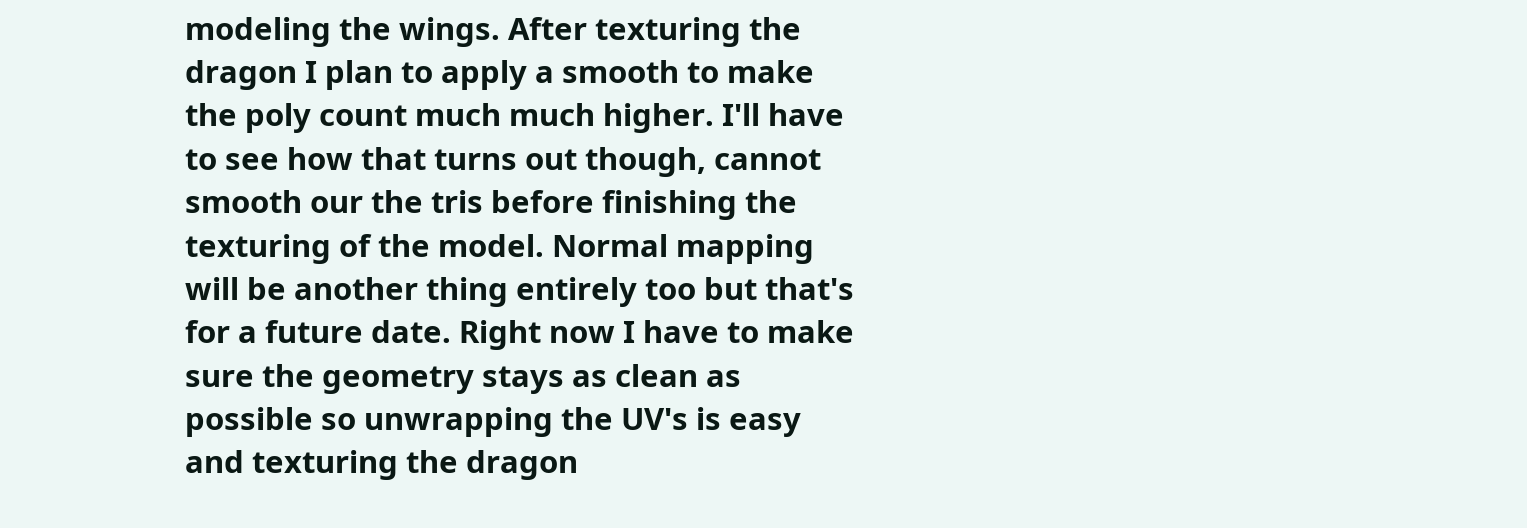modeling the wings. After texturing the dragon I plan to apply a smooth to make the poly count much much higher. I'll have to see how that turns out though, cannot smooth our the tris before finishing the texturing of the model. Normal mapping will be another thing entirely too but that's for a future date. Right now I have to make sure the geometry stays as clean as possible so unwrapping the UV's is easy and texturing the dragon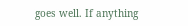goes well. If anything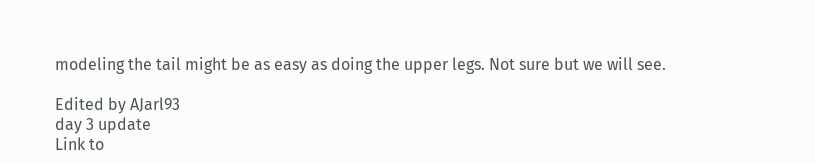modeling the tail might be as easy as doing the upper legs. Not sure but we will see.

Edited by AJarl93
day 3 update
Link to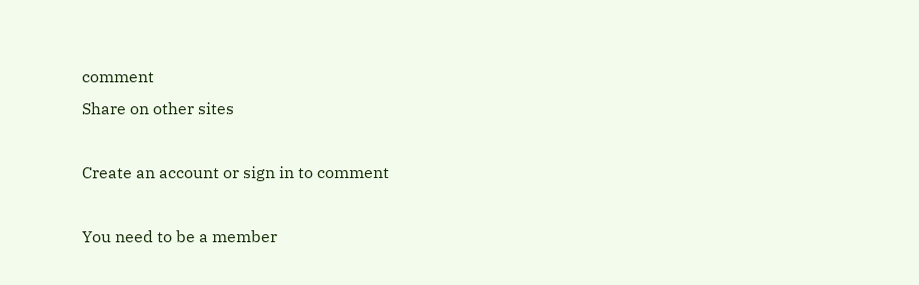comment
Share on other sites

Create an account or sign in to comment

You need to be a member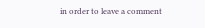in order to leave a comment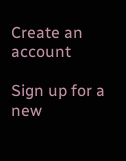Create an account

Sign up for a new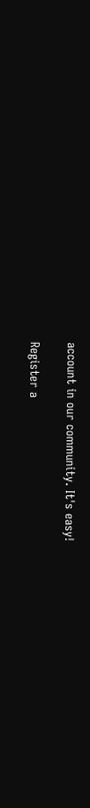account in our community. It's easy!

Register a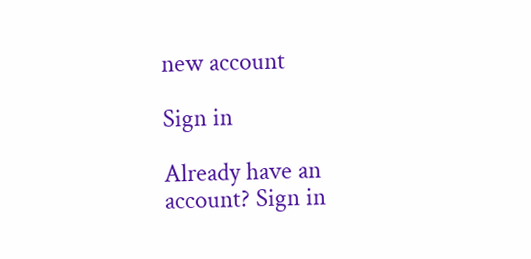new account

Sign in

Already have an account? Sign in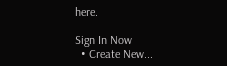here.

Sign In Now
  • Create New...